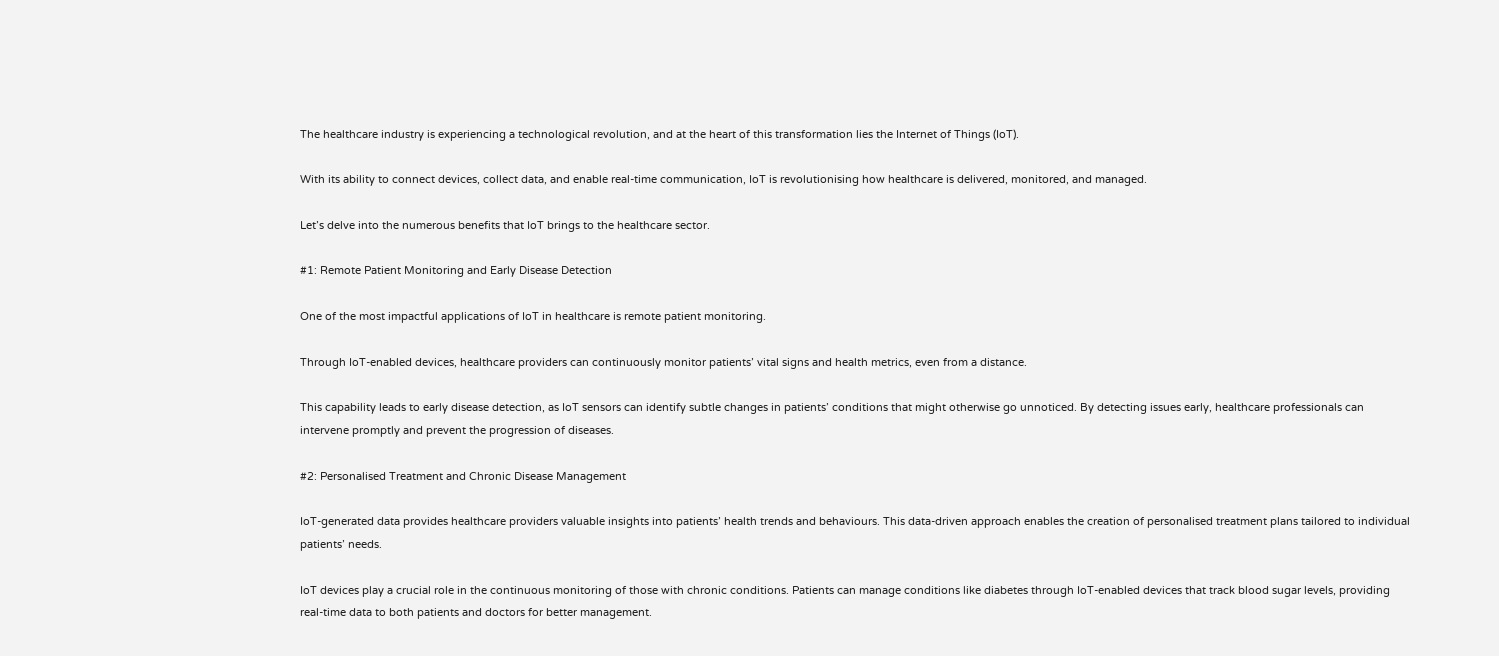The healthcare industry is experiencing a technological revolution, and at the heart of this transformation lies the Internet of Things (IoT).

With its ability to connect devices, collect data, and enable real-time communication, IoT is revolutionising how healthcare is delivered, monitored, and managed.

Let’s delve into the numerous benefits that IoT brings to the healthcare sector.

#1: Remote Patient Monitoring and Early Disease Detection

One of the most impactful applications of IoT in healthcare is remote patient monitoring.

Through IoT-enabled devices, healthcare providers can continuously monitor patients’ vital signs and health metrics, even from a distance.

This capability leads to early disease detection, as IoT sensors can identify subtle changes in patients’ conditions that might otherwise go unnoticed. By detecting issues early, healthcare professionals can intervene promptly and prevent the progression of diseases.

#2: Personalised Treatment and Chronic Disease Management

IoT-generated data provides healthcare providers valuable insights into patients’ health trends and behaviours. This data-driven approach enables the creation of personalised treatment plans tailored to individual patients’ needs.

IoT devices play a crucial role in the continuous monitoring of those with chronic conditions. Patients can manage conditions like diabetes through IoT-enabled devices that track blood sugar levels, providing real-time data to both patients and doctors for better management.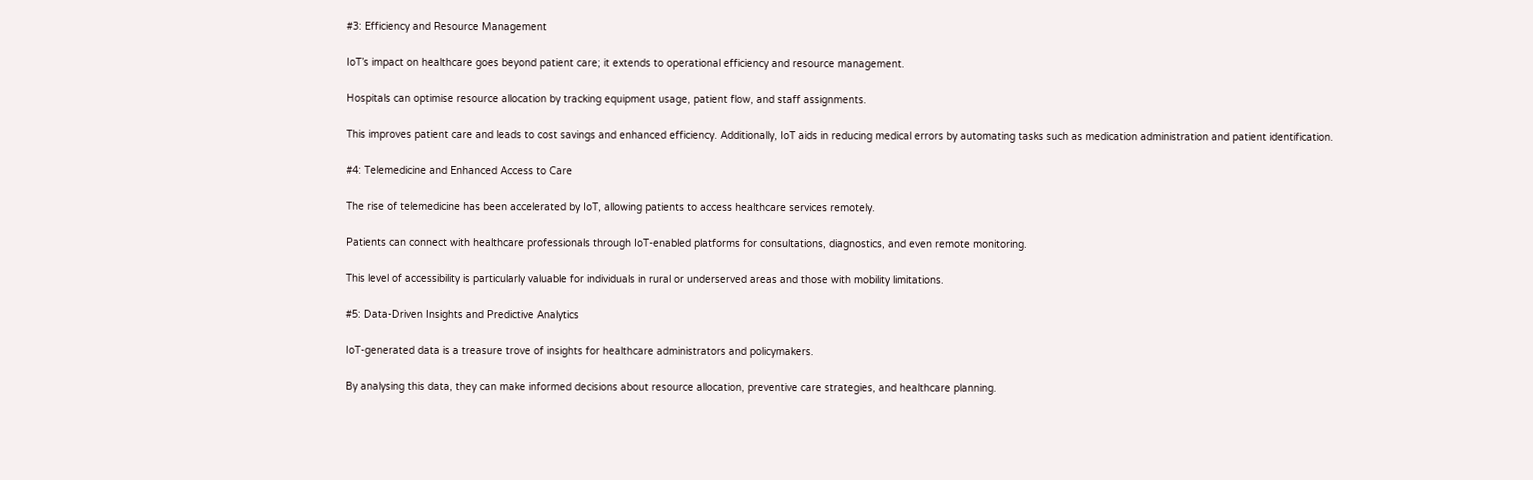#3: Efficiency and Resource Management

IoT’s impact on healthcare goes beyond patient care; it extends to operational efficiency and resource management.

Hospitals can optimise resource allocation by tracking equipment usage, patient flow, and staff assignments.

This improves patient care and leads to cost savings and enhanced efficiency. Additionally, IoT aids in reducing medical errors by automating tasks such as medication administration and patient identification.

#4: Telemedicine and Enhanced Access to Care

The rise of telemedicine has been accelerated by IoT, allowing patients to access healthcare services remotely.

Patients can connect with healthcare professionals through IoT-enabled platforms for consultations, diagnostics, and even remote monitoring.

This level of accessibility is particularly valuable for individuals in rural or underserved areas and those with mobility limitations.

#5: Data-Driven Insights and Predictive Analytics

IoT-generated data is a treasure trove of insights for healthcare administrators and policymakers.

By analysing this data, they can make informed decisions about resource allocation, preventive care strategies, and healthcare planning.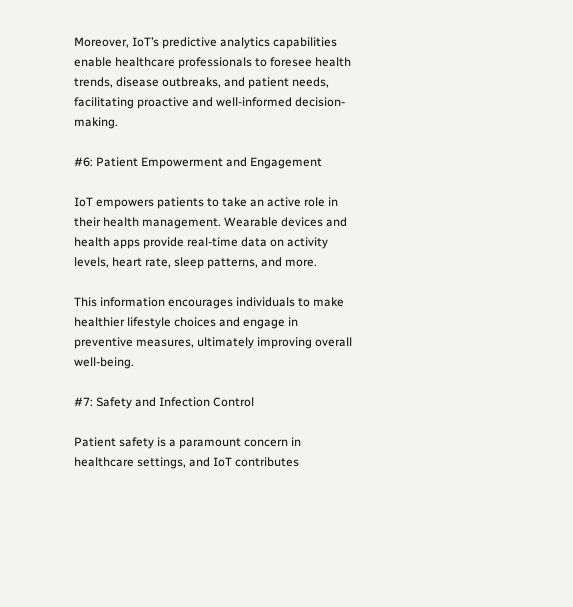Moreover, IoT’s predictive analytics capabilities enable healthcare professionals to foresee health trends, disease outbreaks, and patient needs, facilitating proactive and well-informed decision-making.

#6: Patient Empowerment and Engagement

IoT empowers patients to take an active role in their health management. Wearable devices and health apps provide real-time data on activity levels, heart rate, sleep patterns, and more.

This information encourages individuals to make healthier lifestyle choices and engage in preventive measures, ultimately improving overall well-being.

#7: Safety and Infection Control

Patient safety is a paramount concern in healthcare settings, and IoT contributes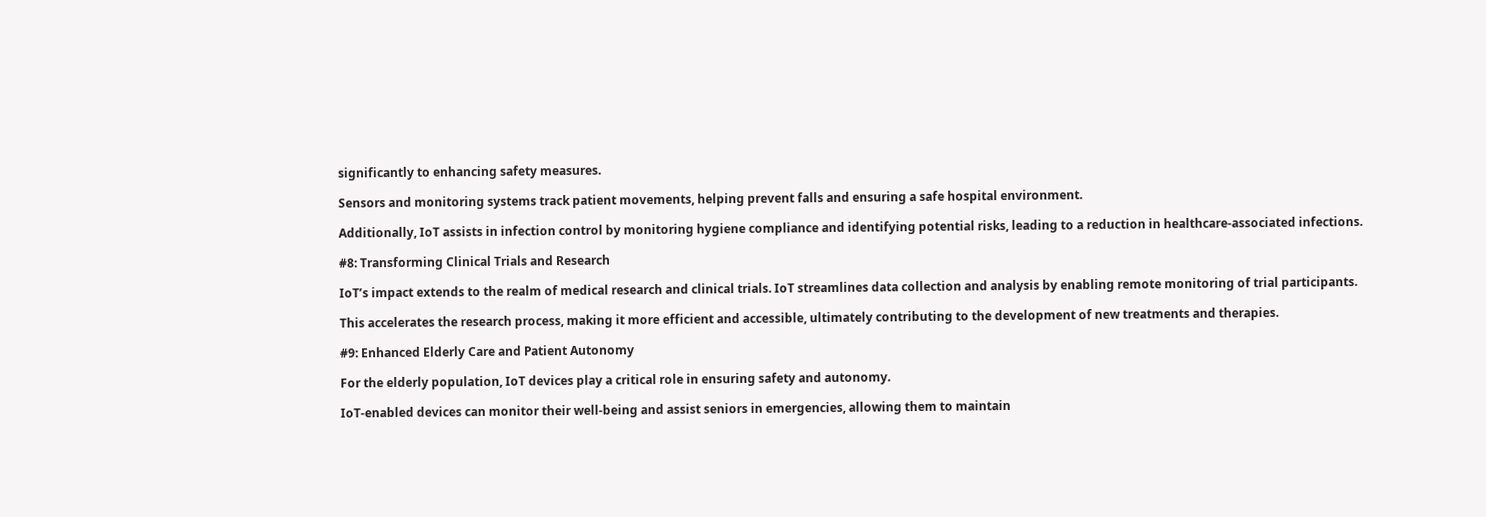significantly to enhancing safety measures.

Sensors and monitoring systems track patient movements, helping prevent falls and ensuring a safe hospital environment.

Additionally, IoT assists in infection control by monitoring hygiene compliance and identifying potential risks, leading to a reduction in healthcare-associated infections.

#8: Transforming Clinical Trials and Research

IoT’s impact extends to the realm of medical research and clinical trials. IoT streamlines data collection and analysis by enabling remote monitoring of trial participants.

This accelerates the research process, making it more efficient and accessible, ultimately contributing to the development of new treatments and therapies.

#9: Enhanced Elderly Care and Patient Autonomy

For the elderly population, IoT devices play a critical role in ensuring safety and autonomy.

IoT-enabled devices can monitor their well-being and assist seniors in emergencies, allowing them to maintain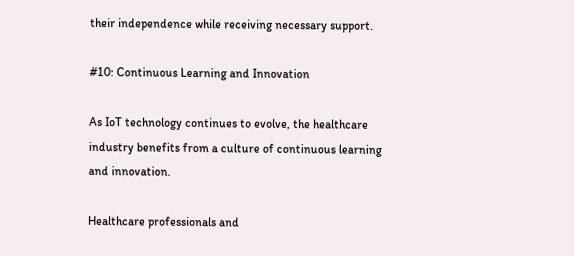their independence while receiving necessary support.

#10: Continuous Learning and Innovation

As IoT technology continues to evolve, the healthcare industry benefits from a culture of continuous learning and innovation.

Healthcare professionals and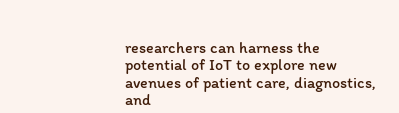researchers can harness the potential of IoT to explore new avenues of patient care, diagnostics, and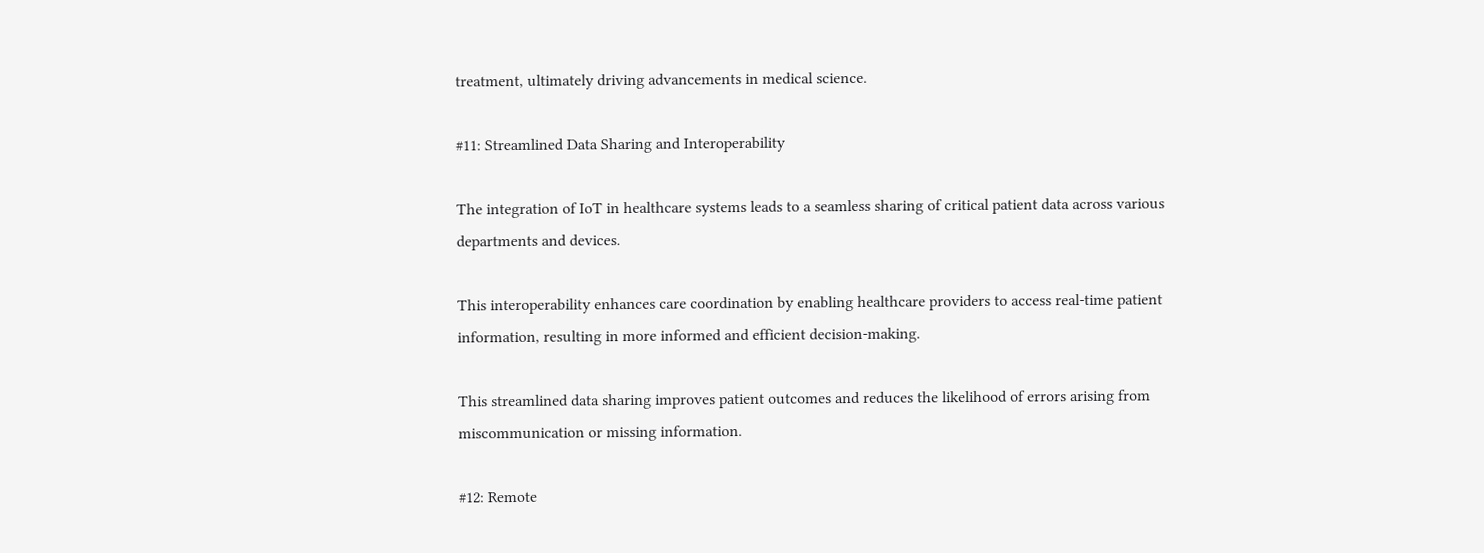treatment, ultimately driving advancements in medical science.

#11: Streamlined Data Sharing and Interoperability

The integration of IoT in healthcare systems leads to a seamless sharing of critical patient data across various departments and devices.

This interoperability enhances care coordination by enabling healthcare providers to access real-time patient information, resulting in more informed and efficient decision-making.

This streamlined data sharing improves patient outcomes and reduces the likelihood of errors arising from miscommunication or missing information.

#12: Remote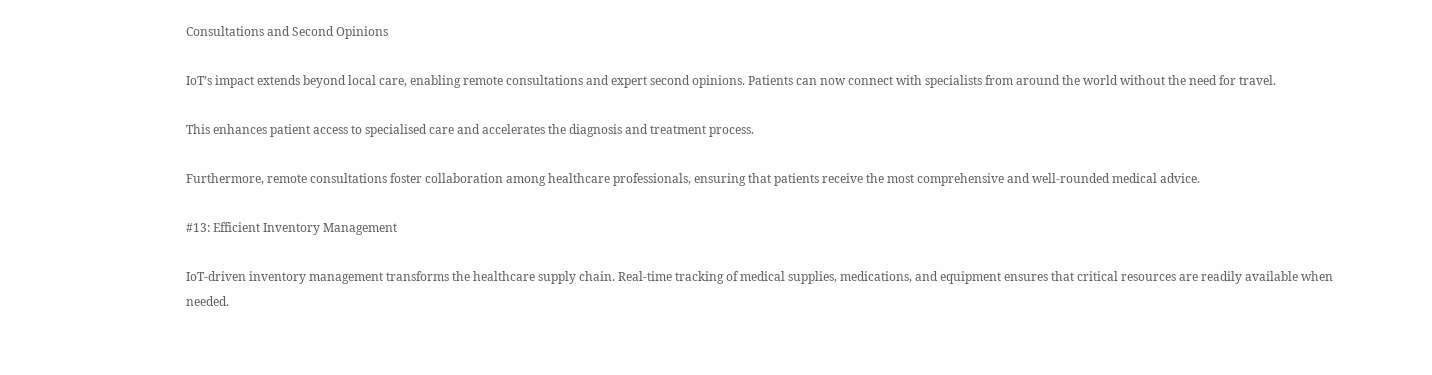Consultations and Second Opinions

IoT’s impact extends beyond local care, enabling remote consultations and expert second opinions. Patients can now connect with specialists from around the world without the need for travel.

This enhances patient access to specialised care and accelerates the diagnosis and treatment process.

Furthermore, remote consultations foster collaboration among healthcare professionals, ensuring that patients receive the most comprehensive and well-rounded medical advice.

#13: Efficient Inventory Management

IoT-driven inventory management transforms the healthcare supply chain. Real-time tracking of medical supplies, medications, and equipment ensures that critical resources are readily available when needed.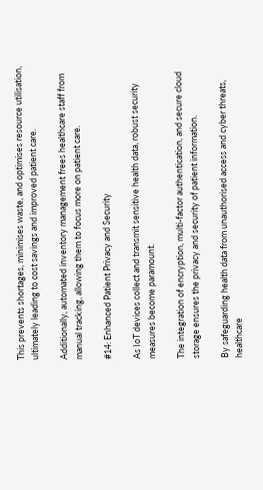This prevents shortages, minimises waste, and optimises resource utilisation, ultimately leading to cost savings and improved patient care.

Additionally, automated inventory management frees healthcare staff from manual tracking, allowing them to focus more on patient care.

#14: Enhanced Patient Privacy and Security

As IoT devices collect and transmit sensitive health data, robust security measures become paramount.

The integration of encryption, multi-factor authentication, and secure cloud storage ensures the privacy and security of patient information.

By safeguarding health data from unauthorised access and cyber threats, healthcare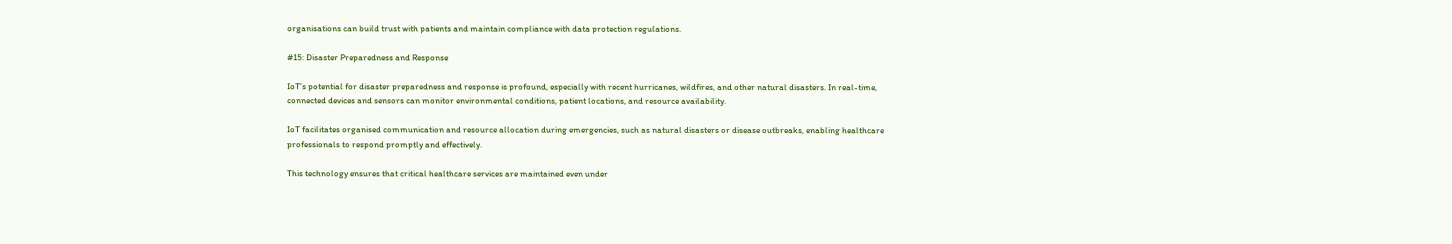organisations can build trust with patients and maintain compliance with data protection regulations.

#15: Disaster Preparedness and Response

IoT’s potential for disaster preparedness and response is profound, especially with recent hurricanes, wildfires, and other natural disasters. In real-time, connected devices and sensors can monitor environmental conditions, patient locations, and resource availability.

IoT facilitates organised communication and resource allocation during emergencies, such as natural disasters or disease outbreaks, enabling healthcare professionals to respond promptly and effectively.

This technology ensures that critical healthcare services are maintained even under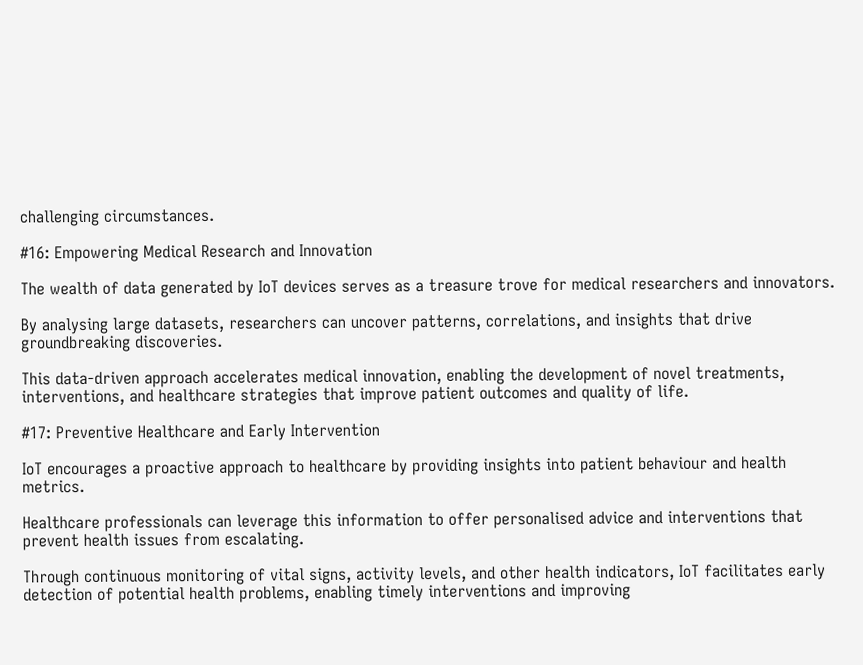challenging circumstances.

#16: Empowering Medical Research and Innovation

The wealth of data generated by IoT devices serves as a treasure trove for medical researchers and innovators.

By analysing large datasets, researchers can uncover patterns, correlations, and insights that drive groundbreaking discoveries.

This data-driven approach accelerates medical innovation, enabling the development of novel treatments, interventions, and healthcare strategies that improve patient outcomes and quality of life.

#17: Preventive Healthcare and Early Intervention

IoT encourages a proactive approach to healthcare by providing insights into patient behaviour and health metrics.

Healthcare professionals can leverage this information to offer personalised advice and interventions that prevent health issues from escalating.

Through continuous monitoring of vital signs, activity levels, and other health indicators, IoT facilitates early detection of potential health problems, enabling timely interventions and improving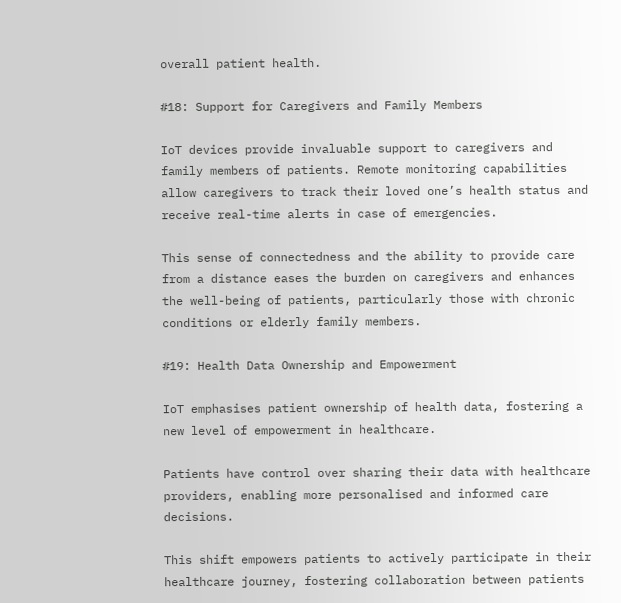overall patient health.

#18: Support for Caregivers and Family Members

IoT devices provide invaluable support to caregivers and family members of patients. Remote monitoring capabilities allow caregivers to track their loved one’s health status and receive real-time alerts in case of emergencies.

This sense of connectedness and the ability to provide care from a distance eases the burden on caregivers and enhances the well-being of patients, particularly those with chronic conditions or elderly family members.

#19: Health Data Ownership and Empowerment

IoT emphasises patient ownership of health data, fostering a new level of empowerment in healthcare.

Patients have control over sharing their data with healthcare providers, enabling more personalised and informed care decisions.

This shift empowers patients to actively participate in their healthcare journey, fostering collaboration between patients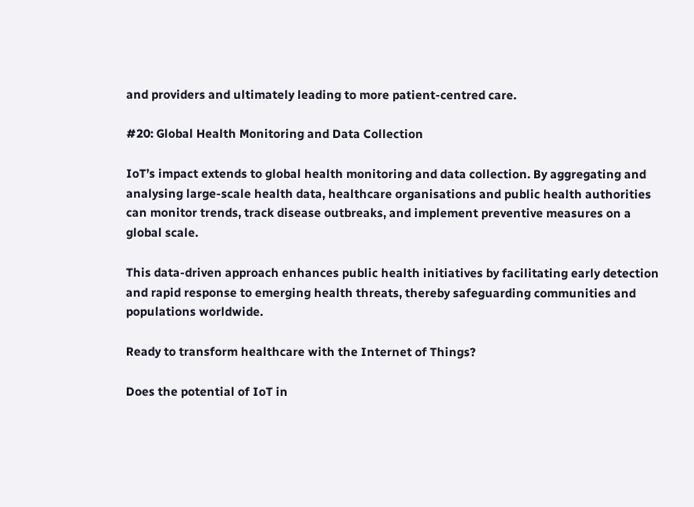and providers and ultimately leading to more patient-centred care.

#20: Global Health Monitoring and Data Collection

IoT’s impact extends to global health monitoring and data collection. By aggregating and analysing large-scale health data, healthcare organisations and public health authorities can monitor trends, track disease outbreaks, and implement preventive measures on a global scale.

This data-driven approach enhances public health initiatives by facilitating early detection and rapid response to emerging health threats, thereby safeguarding communities and populations worldwide.

Ready to transform healthcare with the Internet of Things?

Does the potential of IoT in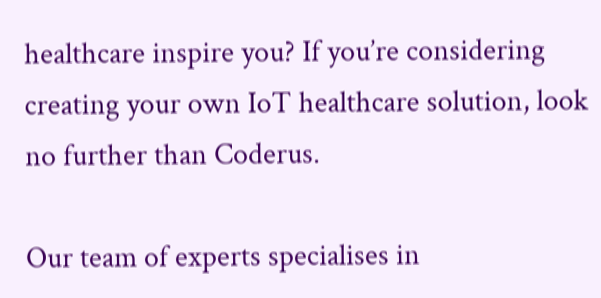healthcare inspire you? If you’re considering creating your own IoT healthcare solution, look no further than Coderus.

Our team of experts specialises in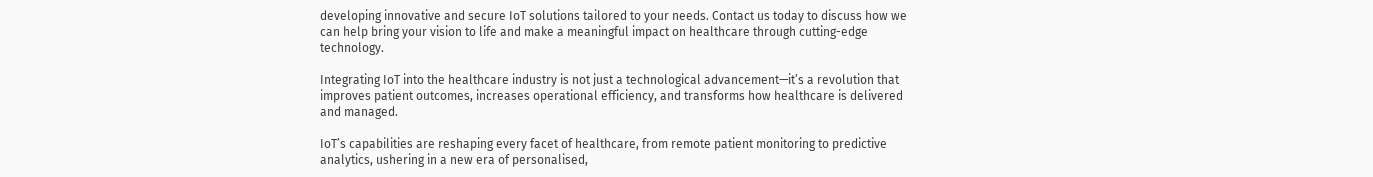developing innovative and secure IoT solutions tailored to your needs. Contact us today to discuss how we can help bring your vision to life and make a meaningful impact on healthcare through cutting-edge technology.

Integrating IoT into the healthcare industry is not just a technological advancement—it’s a revolution that improves patient outcomes, increases operational efficiency, and transforms how healthcare is delivered and managed.

IoT’s capabilities are reshaping every facet of healthcare, from remote patient monitoring to predictive analytics, ushering in a new era of personalised,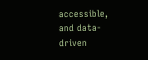accessible, and data-driven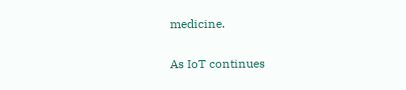medicine.

As IoT continues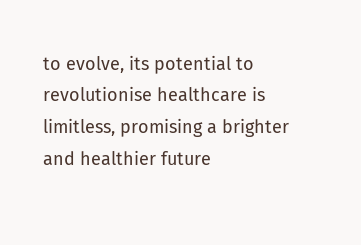to evolve, its potential to revolutionise healthcare is limitless, promising a brighter and healthier future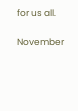for us all.

November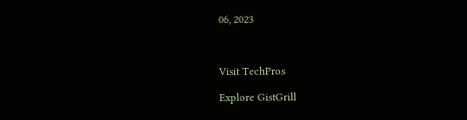06, 2023



Visit TechPros

Explore GistGrill